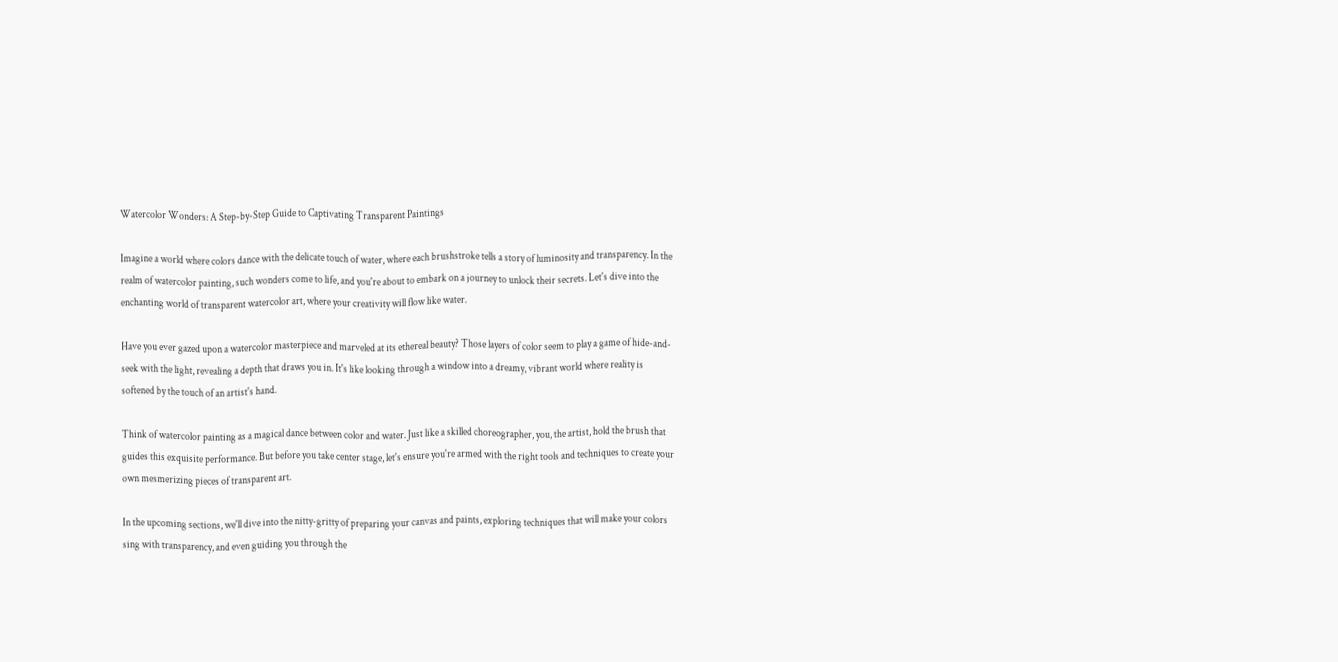Watercolor Wonders: A Step-by-Step Guide to Captivating Transparent Paintings

Imagine a world where colors dance with the delicate touch of water, where each brushstroke tells a story of luminosity and transparency. In the realm of watercolor painting, such wonders come to life, and you're about to embark on a journey to unlock their secrets. Let's dive into the enchanting world of transparent watercolor art, where your creativity will flow like water.

Have you ever gazed upon a watercolor masterpiece and marveled at its ethereal beauty? Those layers of color seem to play a game of hide-and-seek with the light, revealing a depth that draws you in. It's like looking through a window into a dreamy, vibrant world where reality is softened by the touch of an artist's hand.

Think of watercolor painting as a magical dance between color and water. Just like a skilled choreographer, you, the artist, hold the brush that guides this exquisite performance. But before you take center stage, let's ensure you're armed with the right tools and techniques to create your own mesmerizing pieces of transparent art.

In the upcoming sections, we'll dive into the nitty-gritty of preparing your canvas and paints, exploring techniques that will make your colors sing with transparency, and even guiding you through the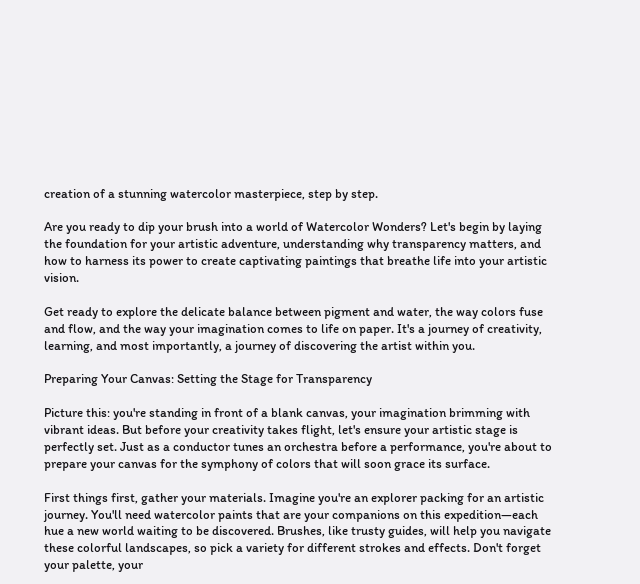creation of a stunning watercolor masterpiece, step by step.

Are you ready to dip your brush into a world of Watercolor Wonders? Let's begin by laying the foundation for your artistic adventure, understanding why transparency matters, and how to harness its power to create captivating paintings that breathe life into your artistic vision.

Get ready to explore the delicate balance between pigment and water, the way colors fuse and flow, and the way your imagination comes to life on paper. It's a journey of creativity, learning, and most importantly, a journey of discovering the artist within you.

Preparing Your Canvas: Setting the Stage for Transparency

Picture this: you're standing in front of a blank canvas, your imagination brimming with vibrant ideas. But before your creativity takes flight, let's ensure your artistic stage is perfectly set. Just as a conductor tunes an orchestra before a performance, you're about to prepare your canvas for the symphony of colors that will soon grace its surface.

First things first, gather your materials. Imagine you're an explorer packing for an artistic journey. You'll need watercolor paints that are your companions on this expedition—each hue a new world waiting to be discovered. Brushes, like trusty guides, will help you navigate these colorful landscapes, so pick a variety for different strokes and effects. Don't forget your palette, your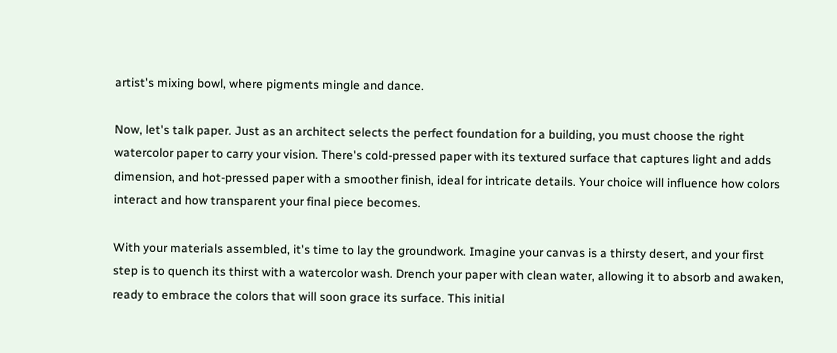artist's mixing bowl, where pigments mingle and dance.

Now, let's talk paper. Just as an architect selects the perfect foundation for a building, you must choose the right watercolor paper to carry your vision. There's cold-pressed paper with its textured surface that captures light and adds dimension, and hot-pressed paper with a smoother finish, ideal for intricate details. Your choice will influence how colors interact and how transparent your final piece becomes.

With your materials assembled, it's time to lay the groundwork. Imagine your canvas is a thirsty desert, and your first step is to quench its thirst with a watercolor wash. Drench your paper with clean water, allowing it to absorb and awaken, ready to embrace the colors that will soon grace its surface. This initial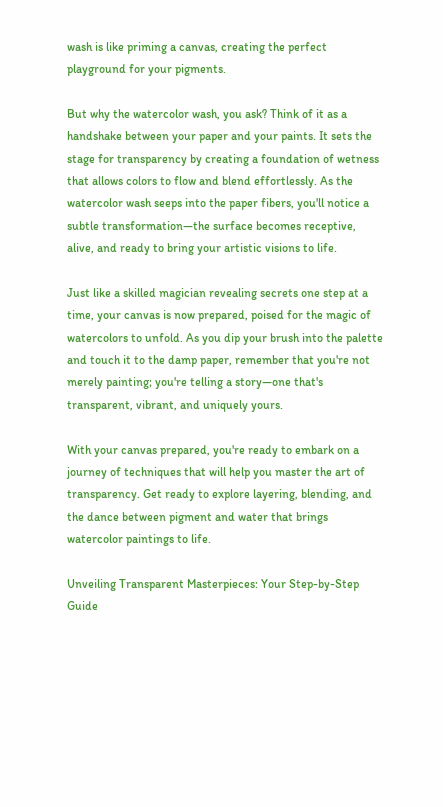wash is like priming a canvas, creating the perfect playground for your pigments.

But why the watercolor wash, you ask? Think of it as a handshake between your paper and your paints. It sets the stage for transparency by creating a foundation of wetness that allows colors to flow and blend effortlessly. As the watercolor wash seeps into the paper fibers, you'll notice a subtle transformation—the surface becomes receptive, alive, and ready to bring your artistic visions to life.

Just like a skilled magician revealing secrets one step at a time, your canvas is now prepared, poised for the magic of watercolors to unfold. As you dip your brush into the palette and touch it to the damp paper, remember that you're not merely painting; you're telling a story—one that's transparent, vibrant, and uniquely yours.

With your canvas prepared, you're ready to embark on a journey of techniques that will help you master the art of transparency. Get ready to explore layering, blending, and the dance between pigment and water that brings watercolor paintings to life.

Unveiling Transparent Masterpieces: Your Step-by-Step Guide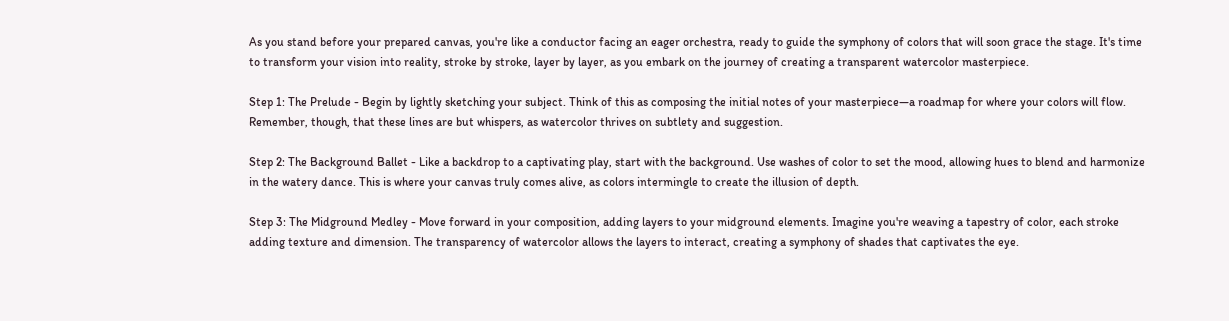As you stand before your prepared canvas, you're like a conductor facing an eager orchestra, ready to guide the symphony of colors that will soon grace the stage. It's time to transform your vision into reality, stroke by stroke, layer by layer, as you embark on the journey of creating a transparent watercolor masterpiece.

Step 1: The Prelude - Begin by lightly sketching your subject. Think of this as composing the initial notes of your masterpiece—a roadmap for where your colors will flow. Remember, though, that these lines are but whispers, as watercolor thrives on subtlety and suggestion.

Step 2: The Background Ballet - Like a backdrop to a captivating play, start with the background. Use washes of color to set the mood, allowing hues to blend and harmonize in the watery dance. This is where your canvas truly comes alive, as colors intermingle to create the illusion of depth.

Step 3: The Midground Medley - Move forward in your composition, adding layers to your midground elements. Imagine you're weaving a tapestry of color, each stroke adding texture and dimension. The transparency of watercolor allows the layers to interact, creating a symphony of shades that captivates the eye.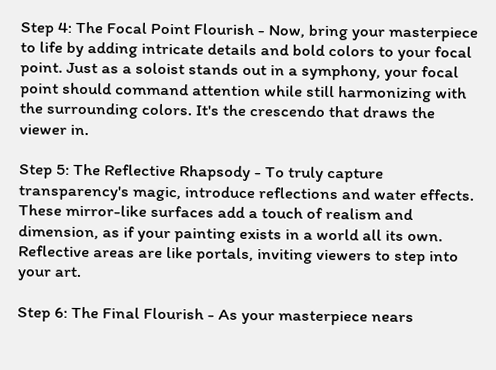Step 4: The Focal Point Flourish - Now, bring your masterpiece to life by adding intricate details and bold colors to your focal point. Just as a soloist stands out in a symphony, your focal point should command attention while still harmonizing with the surrounding colors. It's the crescendo that draws the viewer in.

Step 5: The Reflective Rhapsody - To truly capture transparency's magic, introduce reflections and water effects. These mirror-like surfaces add a touch of realism and dimension, as if your painting exists in a world all its own. Reflective areas are like portals, inviting viewers to step into your art.

Step 6: The Final Flourish - As your masterpiece nears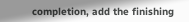completion, add the finishing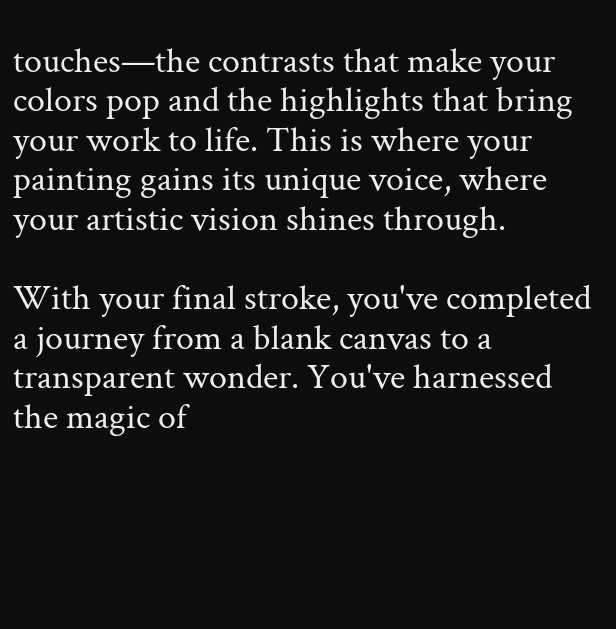touches—the contrasts that make your colors pop and the highlights that bring your work to life. This is where your painting gains its unique voice, where your artistic vision shines through.

With your final stroke, you've completed a journey from a blank canvas to a transparent wonder. You've harnessed the magic of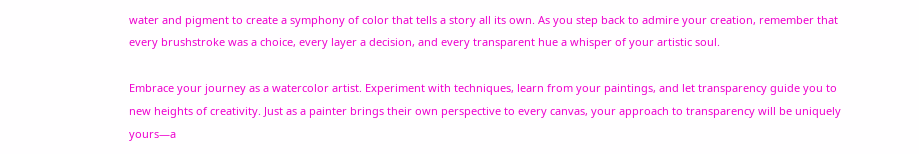water and pigment to create a symphony of color that tells a story all its own. As you step back to admire your creation, remember that every brushstroke was a choice, every layer a decision, and every transparent hue a whisper of your artistic soul.

Embrace your journey as a watercolor artist. Experiment with techniques, learn from your paintings, and let transparency guide you to new heights of creativity. Just as a painter brings their own perspective to every canvas, your approach to transparency will be uniquely yours—a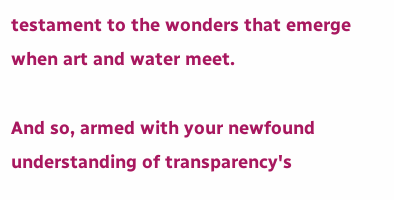testament to the wonders that emerge when art and water meet.

And so, armed with your newfound understanding of transparency's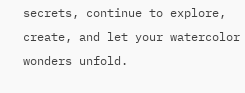secrets, continue to explore, create, and let your watercolor wonders unfold.